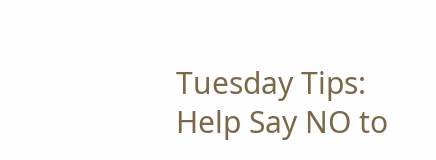Tuesday Tips: Help Say NO to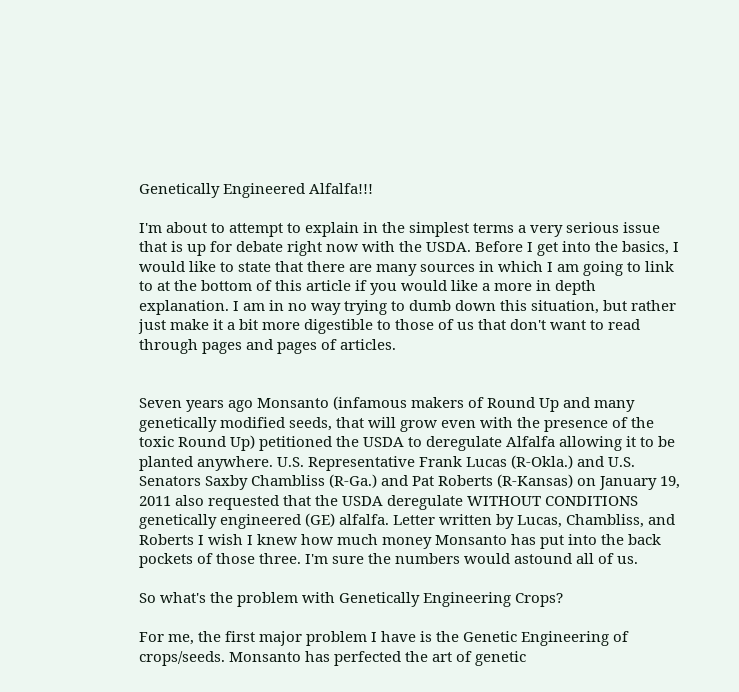Genetically Engineered Alfalfa!!!

I'm about to attempt to explain in the simplest terms a very serious issue that is up for debate right now with the USDA. Before I get into the basics, I would like to state that there are many sources in which I am going to link to at the bottom of this article if you would like a more in depth explanation. I am in no way trying to dumb down this situation, but rather just make it a bit more digestible to those of us that don't want to read through pages and pages of articles.


Seven years ago Monsanto (infamous makers of Round Up and many genetically modified seeds, that will grow even with the presence of the toxic Round Up) petitioned the USDA to deregulate Alfalfa allowing it to be planted anywhere. U.S. Representative Frank Lucas (R-Okla.) and U.S. Senators Saxby Chambliss (R-Ga.) and Pat Roberts (R-Kansas) on January 19, 2011 also requested that the USDA deregulate WITHOUT CONDITIONS genetically engineered (GE) alfalfa. Letter written by Lucas, Chambliss, and Roberts I wish I knew how much money Monsanto has put into the back pockets of those three. I'm sure the numbers would astound all of us.

So what's the problem with Genetically Engineering Crops?

For me, the first major problem I have is the Genetic Engineering of crops/seeds. Monsanto has perfected the art of genetic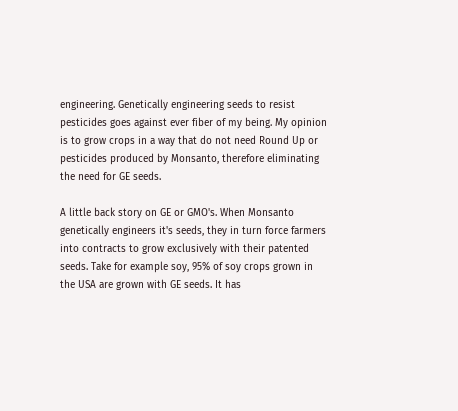engineering. Genetically engineering seeds to resist pesticides goes against ever fiber of my being. My opinion is to grow crops in a way that do not need Round Up or pesticides produced by Monsanto, therefore eliminating the need for GE seeds.

A little back story on GE or GMO's. When Monsanto genetically engineers it's seeds, they in turn force farmers into contracts to grow exclusively with their patented seeds. Take for example soy, 95% of soy crops grown in the USA are grown with GE seeds. It has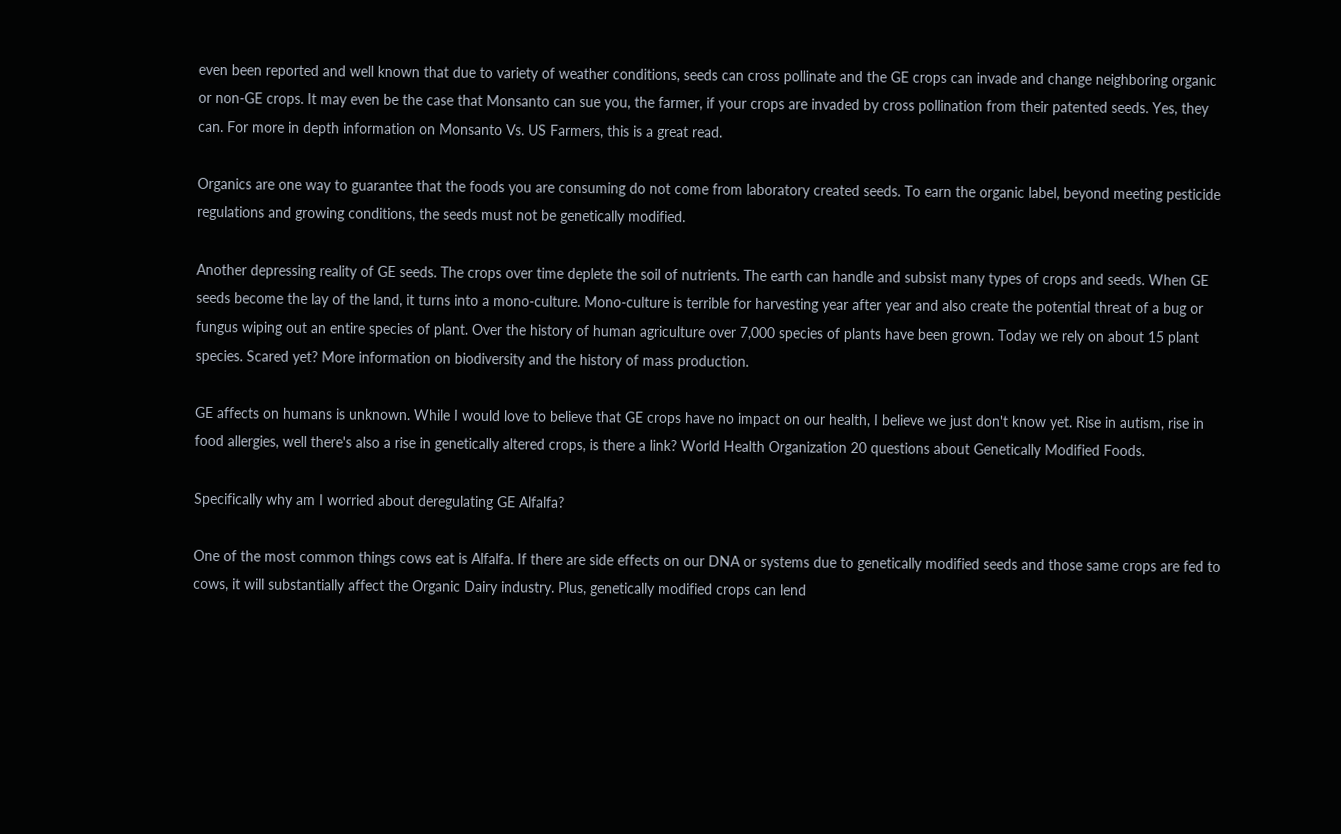even been reported and well known that due to variety of weather conditions, seeds can cross pollinate and the GE crops can invade and change neighboring organic or non-GE crops. It may even be the case that Monsanto can sue you, the farmer, if your crops are invaded by cross pollination from their patented seeds. Yes, they can. For more in depth information on Monsanto Vs. US Farmers, this is a great read.

Organics are one way to guarantee that the foods you are consuming do not come from laboratory created seeds. To earn the organic label, beyond meeting pesticide regulations and growing conditions, the seeds must not be genetically modified.

Another depressing reality of GE seeds. The crops over time deplete the soil of nutrients. The earth can handle and subsist many types of crops and seeds. When GE seeds become the lay of the land, it turns into a mono-culture. Mono-culture is terrible for harvesting year after year and also create the potential threat of a bug or fungus wiping out an entire species of plant. Over the history of human agriculture over 7,000 species of plants have been grown. Today we rely on about 15 plant species. Scared yet? More information on biodiversity and the history of mass production.

GE affects on humans is unknown. While I would love to believe that GE crops have no impact on our health, I believe we just don't know yet. Rise in autism, rise in food allergies, well there's also a rise in genetically altered crops, is there a link? World Health Organization 20 questions about Genetically Modified Foods.

Specifically why am I worried about deregulating GE Alfalfa?

One of the most common things cows eat is Alfalfa. If there are side effects on our DNA or systems due to genetically modified seeds and those same crops are fed to cows, it will substantially affect the Organic Dairy industry. Plus, genetically modified crops can lend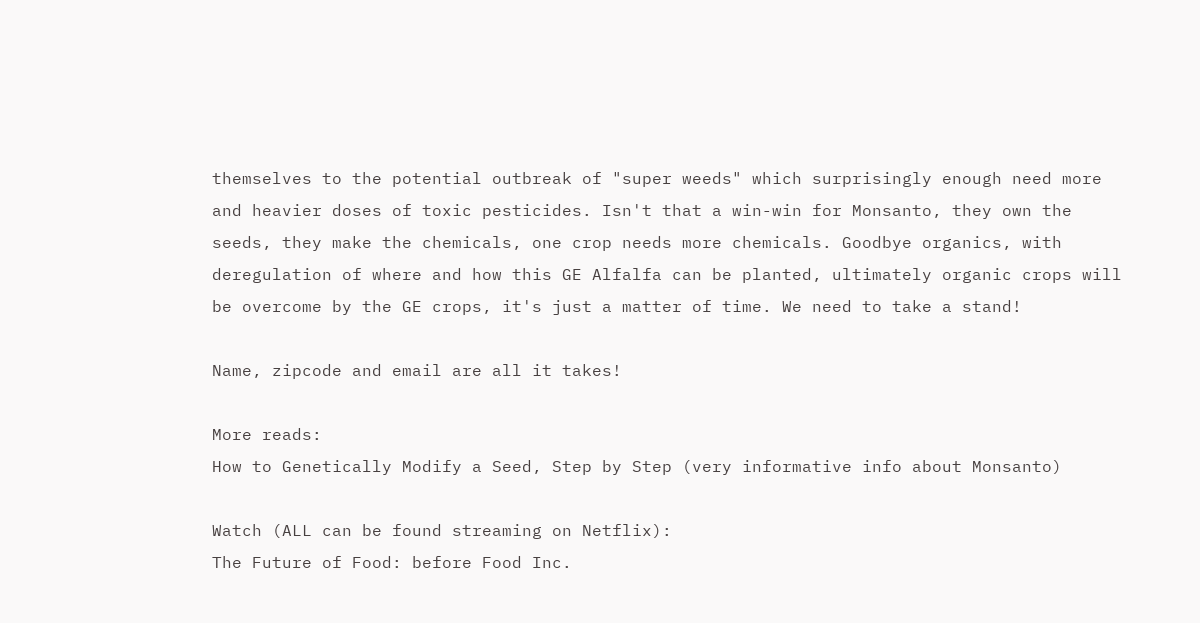themselves to the potential outbreak of "super weeds" which surprisingly enough need more and heavier doses of toxic pesticides. Isn't that a win-win for Monsanto, they own the seeds, they make the chemicals, one crop needs more chemicals. Goodbye organics, with deregulation of where and how this GE Alfalfa can be planted, ultimately organic crops will be overcome by the GE crops, it's just a matter of time. We need to take a stand!

Name, zipcode and email are all it takes!

More reads:
How to Genetically Modify a Seed, Step by Step (very informative info about Monsanto)

Watch (ALL can be found streaming on Netflix):
The Future of Food: before Food Inc.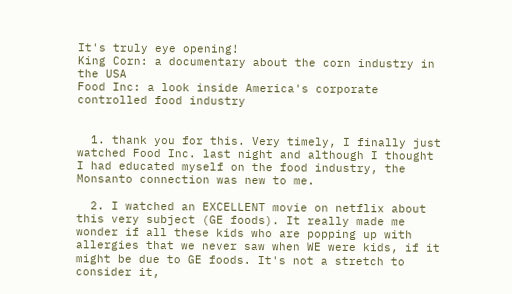It's truly eye opening!
King Corn: a documentary about the corn industry in the USA
Food Inc: a look inside America's corporate controlled food industry


  1. thank you for this. Very timely, I finally just watched Food Inc. last night and although I thought I had educated myself on the food industry, the Monsanto connection was new to me.

  2. I watched an EXCELLENT movie on netflix about this very subject (GE foods). It really made me wonder if all these kids who are popping up with allergies that we never saw when WE were kids, if it might be due to GE foods. It's not a stretch to consider it,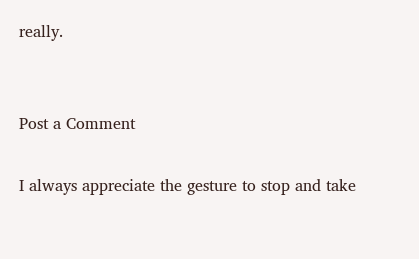really.


Post a Comment

I always appreciate the gesture to stop and take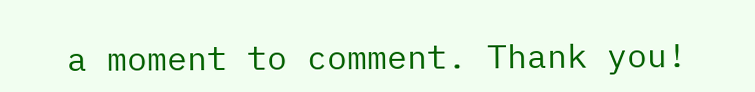a moment to comment. Thank you!